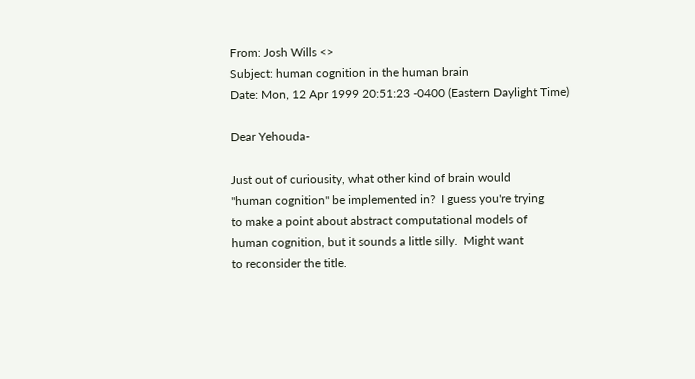From: Josh Wills <>
Subject: human cognition in the human brain
Date: Mon, 12 Apr 1999 20:51:23 -0400 (Eastern Daylight Time)

Dear Yehouda-

Just out of curiousity, what other kind of brain would
"human cognition" be implemented in?  I guess you're trying
to make a point about abstract computational models of
human cognition, but it sounds a little silly.  Might want
to reconsider the title.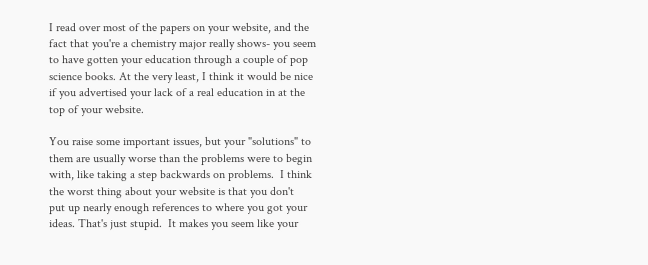I read over most of the papers on your website, and the
fact that you're a chemistry major really shows- you seem
to have gotten your education through a couple of pop
science books. At the very least, I think it would be nice
if you advertised your lack of a real education in at the
top of your website.

You raise some important issues, but your "solutions" to
them are usually worse than the problems were to begin
with, like taking a step backwards on problems.  I think
the worst thing about your website is that you don't
put up nearly enough references to where you got your
ideas. That's just stupid.  It makes you seem like your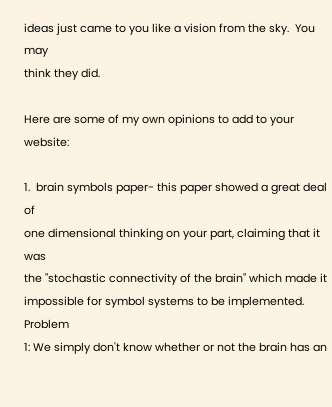ideas just came to you like a vision from the sky.  You may
think they did.

Here are some of my own opinions to add to your website:

1.  brain symbols paper- this paper showed a great deal of
one dimensional thinking on your part, claiming that it was
the "stochastic connectivity of the brain" which made it
impossible for symbol systems to be implemented.  Problem
1: We simply don't know whether or not the brain has an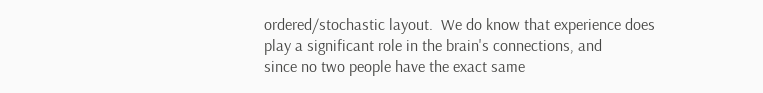ordered/stochastic layout.  We do know that experience does
play a significant role in the brain's connections, and
since no two people have the exact same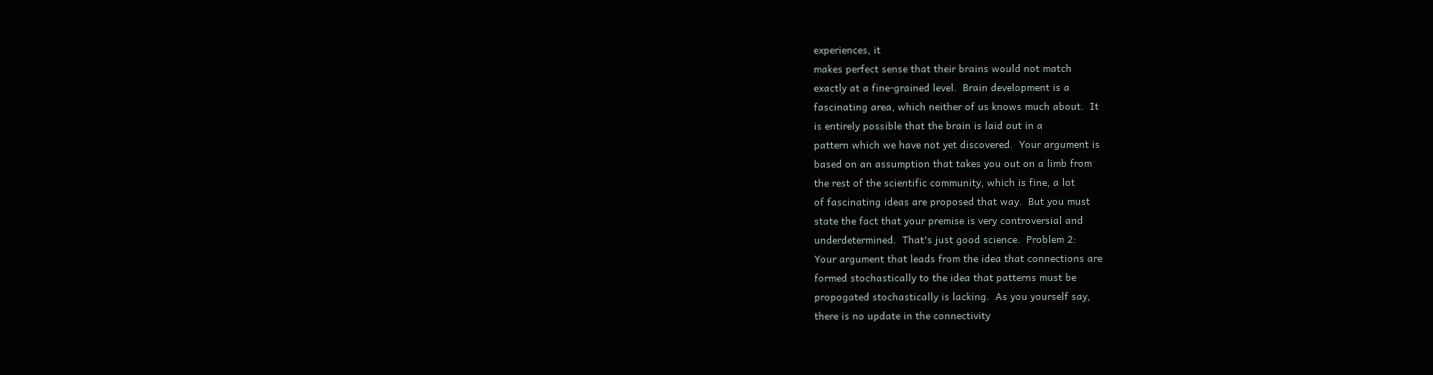experiences, it
makes perfect sense that their brains would not match
exactly at a fine-grained level.  Brain development is a
fascinating area, which neither of us knows much about.  It
is entirely possible that the brain is laid out in a
pattern which we have not yet discovered.  Your argument is
based on an assumption that takes you out on a limb from
the rest of the scientific community, which is fine, a lot
of fascinating ideas are proposed that way.  But you must
state the fact that your premise is very controversial and
underdetermined.  That's just good science.  Problem 2:
Your argument that leads from the idea that connections are
formed stochastically to the idea that patterns must be
propogated stochastically is lacking.  As you yourself say,
there is no update in the connectivity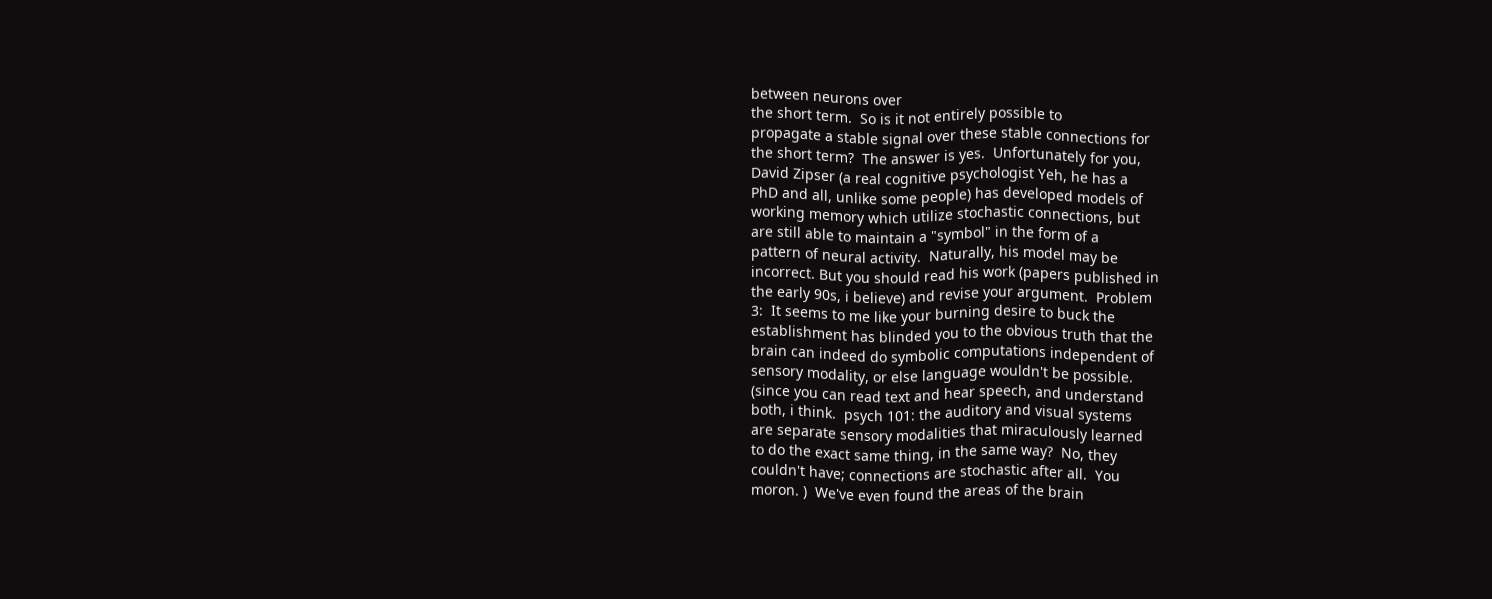between neurons over
the short term.  So is it not entirely possible to
propagate a stable signal over these stable connections for
the short term?  The answer is yes.  Unfortunately for you,
David Zipser (a real cognitive psychologist Yeh, he has a
PhD and all, unlike some people) has developed models of
working memory which utilize stochastic connections, but
are still able to maintain a "symbol" in the form of a
pattern of neural activity.  Naturally, his model may be
incorrect. But you should read his work (papers published in
the early 90s, i believe) and revise your argument.  Problem
3:  It seems to me like your burning desire to buck the
establishment has blinded you to the obvious truth that the
brain can indeed do symbolic computations independent of
sensory modality, or else language wouldn't be possible.
(since you can read text and hear speech, and understand
both, i think.  psych 101: the auditory and visual systems
are separate sensory modalities that miraculously learned
to do the exact same thing, in the same way?  No, they
couldn't have; connections are stochastic after all.  You
moron. )  We've even found the areas of the brain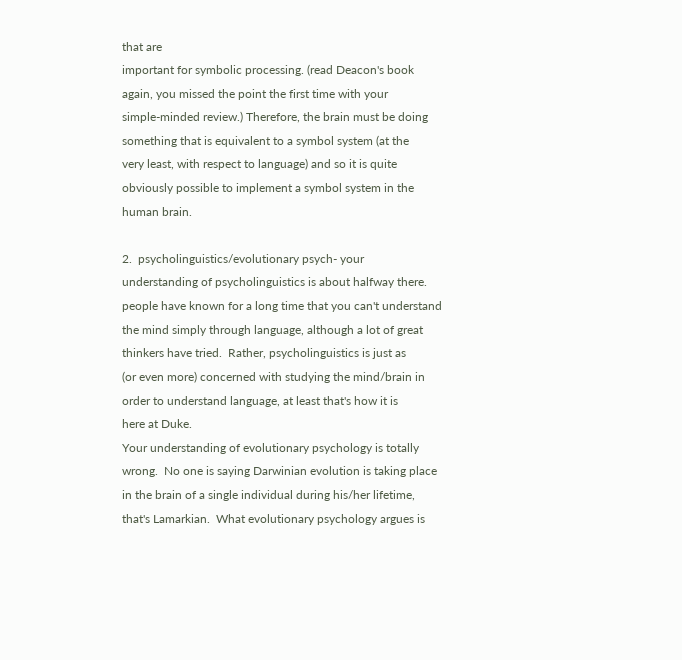that are
important for symbolic processing. (read Deacon's book
again, you missed the point the first time with your
simple-minded review.) Therefore, the brain must be doing
something that is equivalent to a symbol system (at the
very least, with respect to language) and so it is quite
obviously possible to implement a symbol system in the
human brain.

2.  psycholinguistics/evolutionary psych- your
understanding of psycholinguistics is about halfway there.
people have known for a long time that you can't understand
the mind simply through language, although a lot of great
thinkers have tried.  Rather, psycholinguistics is just as
(or even more) concerned with studying the mind/brain in
order to understand language, at least that's how it is
here at Duke.
Your understanding of evolutionary psychology is totally
wrong.  No one is saying Darwinian evolution is taking place
in the brain of a single individual during his/her lifetime,
that's Lamarkian.  What evolutionary psychology argues is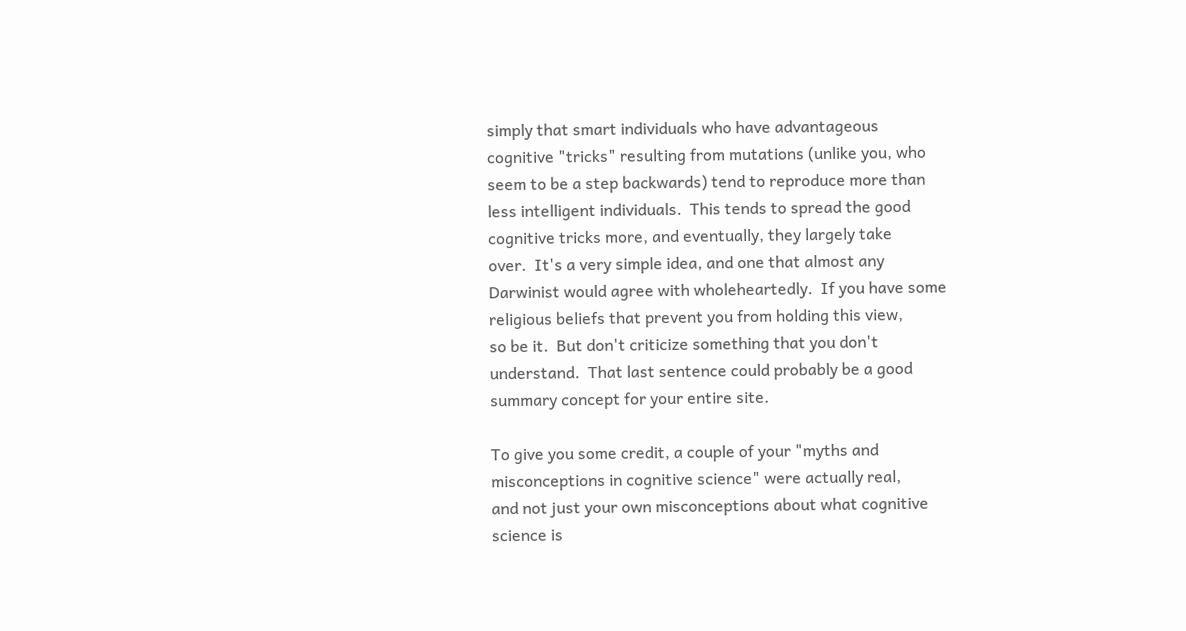simply that smart individuals who have advantageous
cognitive "tricks" resulting from mutations (unlike you, who
seem to be a step backwards) tend to reproduce more than
less intelligent individuals.  This tends to spread the good
cognitive tricks more, and eventually, they largely take
over.  It's a very simple idea, and one that almost any
Darwinist would agree with wholeheartedly.  If you have some
religious beliefs that prevent you from holding this view,
so be it.  But don't criticize something that you don't
understand.  That last sentence could probably be a good
summary concept for your entire site.

To give you some credit, a couple of your "myths and
misconceptions in cognitive science" were actually real,
and not just your own misconceptions about what cognitive
science is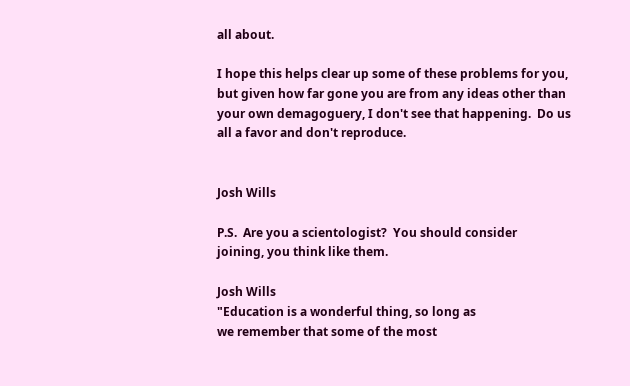all about.

I hope this helps clear up some of these problems for you,
but given how far gone you are from any ideas other than
your own demagoguery, I don't see that happening.  Do us
all a favor and don't reproduce.


Josh Wills

P.S.  Are you a scientologist?  You should consider
joining, you think like them.

Josh Wills
"Education is a wonderful thing, so long as
we remember that some of the most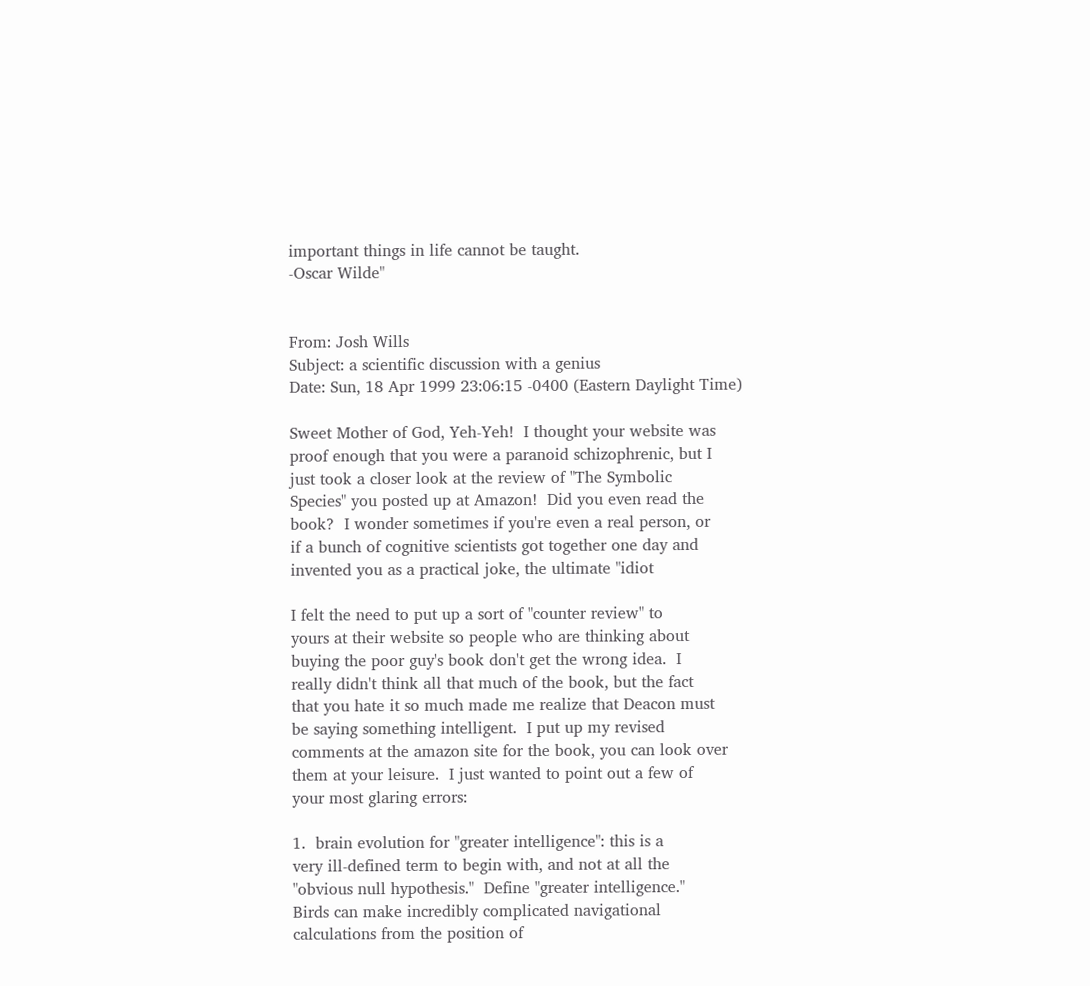important things in life cannot be taught.
-Oscar Wilde"


From: Josh Wills
Subject: a scientific discussion with a genius
Date: Sun, 18 Apr 1999 23:06:15 -0400 (Eastern Daylight Time)

Sweet Mother of God, Yeh-Yeh!  I thought your website was
proof enough that you were a paranoid schizophrenic, but I
just took a closer look at the review of "The Symbolic
Species" you posted up at Amazon!  Did you even read the
book?  I wonder sometimes if you're even a real person, or
if a bunch of cognitive scientists got together one day and
invented you as a practical joke, the ultimate "idiot

I felt the need to put up a sort of "counter review" to
yours at their website so people who are thinking about
buying the poor guy's book don't get the wrong idea.  I
really didn't think all that much of the book, but the fact
that you hate it so much made me realize that Deacon must
be saying something intelligent.  I put up my revised
comments at the amazon site for the book, you can look over
them at your leisure.  I just wanted to point out a few of
your most glaring errors:

1.  brain evolution for "greater intelligence": this is a
very ill-defined term to begin with, and not at all the
"obvious null hypothesis."  Define "greater intelligence."
Birds can make incredibly complicated navigational
calculations from the position of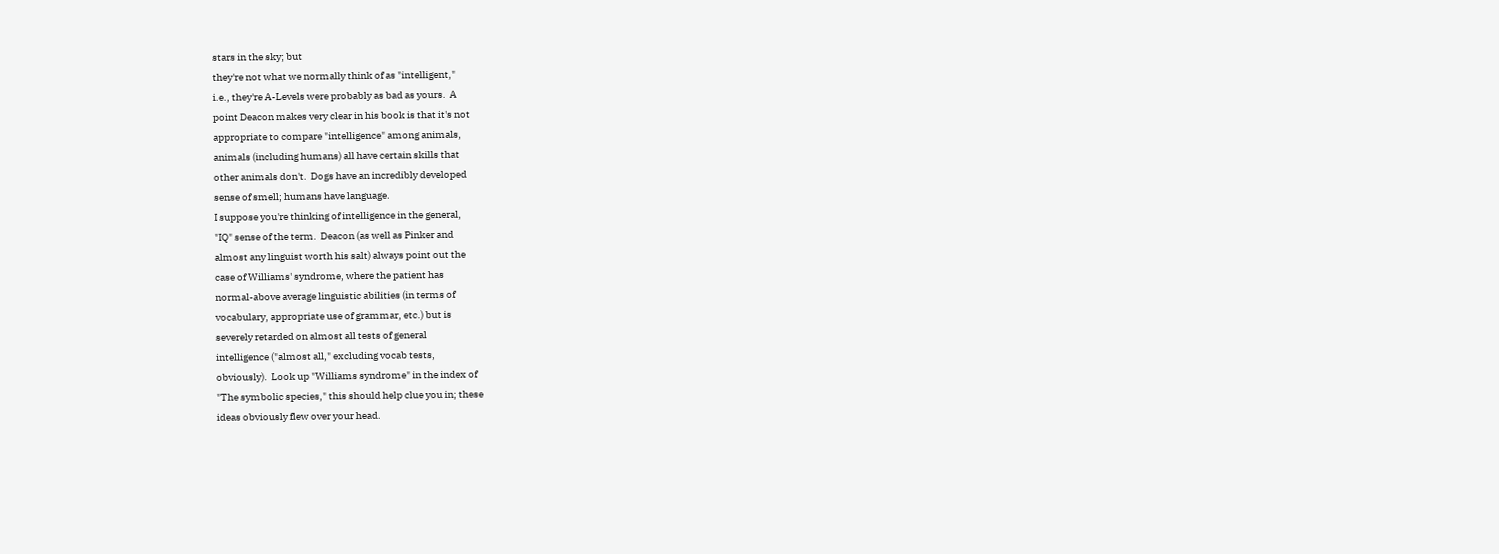stars in the sky; but
they're not what we normally think of as "intelligent,"
i.e., they're A-Levels were probably as bad as yours.  A
point Deacon makes very clear in his book is that it's not
appropriate to compare "intelligence" among animals,
animals (including humans) all have certain skills that
other animals don't.  Dogs have an incredibly developed
sense of smell; humans have language.
I suppose you're thinking of intelligence in the general,
"IQ" sense of the term.  Deacon (as well as Pinker and
almost any linguist worth his salt) always point out the
case of Williams' syndrome, where the patient has
normal-above average linguistic abilities (in terms of
vocabulary, appropriate use of grammar, etc.) but is
severely retarded on almost all tests of general
intelligence ("almost all," excluding vocab tests,
obviously).  Look up "Williams syndrome" in the index of
"The symbolic species," this should help clue you in; these
ideas obviously flew over your head.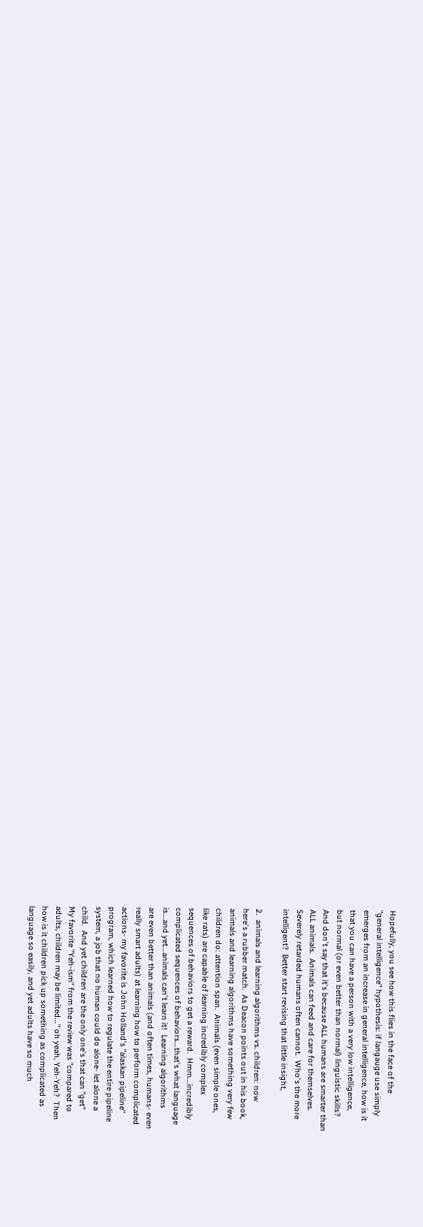Hopefully, you see how this flies in the face of the
"general intelligence" hypothesis: if langauge use simply
emerges from an increase in general intelligence, how is it
that you can have a person with a very low intelligence,
but normal (or even better than normal) linguistic skills?
And don't say that it's because ALL humans are smarter than
ALL animals.  Animals can feed and care for themselves.
Severely retarded humans often cannot.  Who's the more
intelligent?  Better start revising that little insight,

2.  animals and learning algorithms vs. children: now
here's a rubber match.  As Deacon points out in his book,
animals and learning algorithms have something very few
children do: attention span.  Animals (even simple ones,
like rats) are capable of learning incredibly complex
sequences of behaviors to get a reward.  Hmm...incredibly
complicated sequences of behaviors...that's what language
is...and yet...animals can't learn it!  Learning algorithms
are even better than animals (and often times, humans- even
really smart adults) at learning how to perform complicated
actions- my favorite is John Holland's "alaskan pipeline"
program, which learned how to regulate the entire pipeline
system, a job that no human could do alone- let alone a
child.  And yet children are the only one's that can "get"
My favorite "Yeh-ism" from the review was "compared to
adults, children may be limited..." oh yeah, Yeh-Yeh?  Then
how is it children pick up something as complicated as
language so easily, and yet adults have so much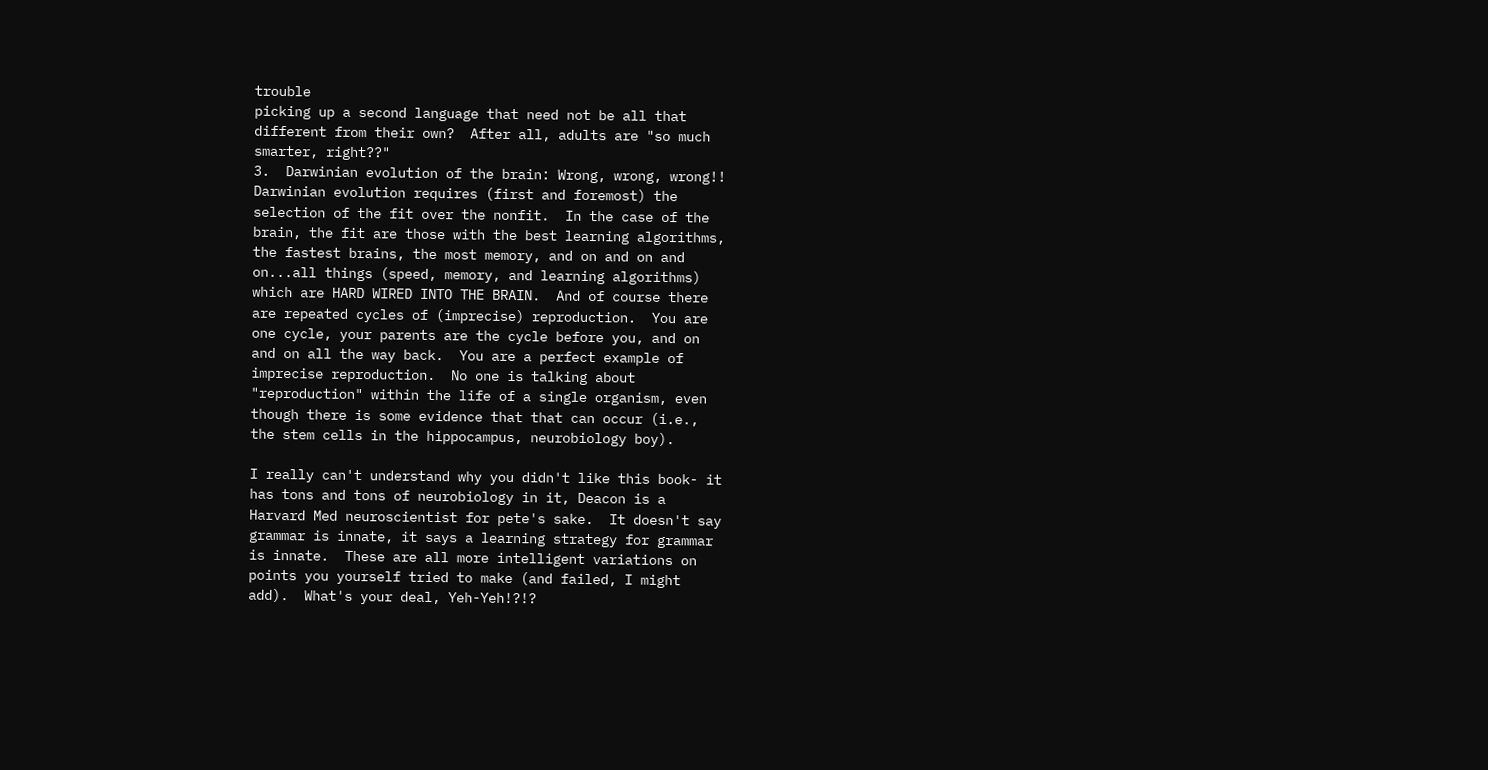trouble
picking up a second language that need not be all that
different from their own?  After all, adults are "so much
smarter, right??"
3.  Darwinian evolution of the brain: Wrong, wrong, wrong!!
Darwinian evolution requires (first and foremost) the
selection of the fit over the nonfit.  In the case of the
brain, the fit are those with the best learning algorithms,
the fastest brains, the most memory, and on and on and
on...all things (speed, memory, and learning algorithms)
which are HARD WIRED INTO THE BRAIN.  And of course there
are repeated cycles of (imprecise) reproduction.  You are
one cycle, your parents are the cycle before you, and on
and on all the way back.  You are a perfect example of
imprecise reproduction.  No one is talking about
"reproduction" within the life of a single organism, even
though there is some evidence that that can occur (i.e.,
the stem cells in the hippocampus, neurobiology boy).

I really can't understand why you didn't like this book- it
has tons and tons of neurobiology in it, Deacon is a
Harvard Med neuroscientist for pete's sake.  It doesn't say
grammar is innate, it says a learning strategy for grammar
is innate.  These are all more intelligent variations on
points you yourself tried to make (and failed, I might
add).  What's your deal, Yeh-Yeh!?!?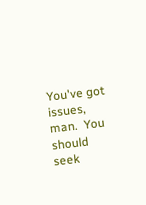You've got issues,
man.  You should seek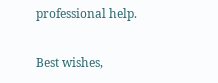professional help.

Best wishes,